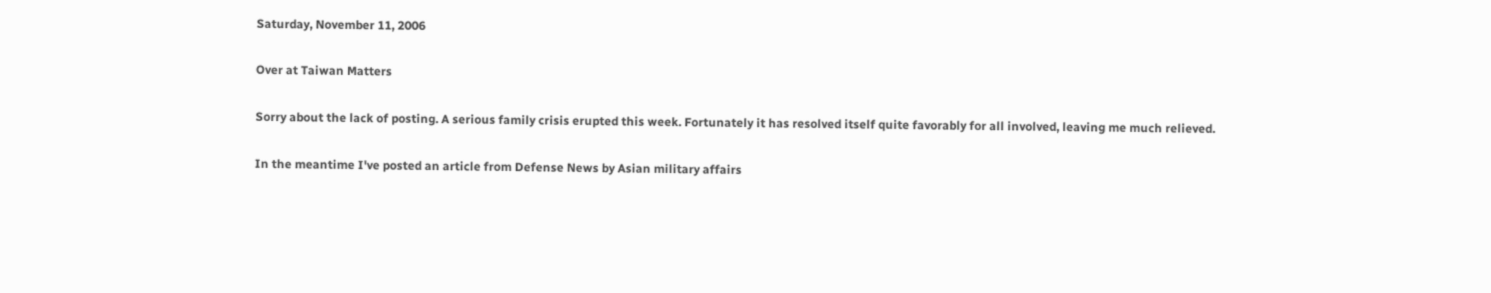Saturday, November 11, 2006

Over at Taiwan Matters

Sorry about the lack of posting. A serious family crisis erupted this week. Fortunately it has resolved itself quite favorably for all involved, leaving me much relieved.

In the meantime I've posted an article from Defense News by Asian military affairs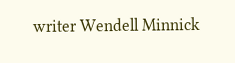writer Wendell Minnick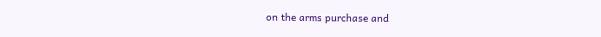on the arms purchase and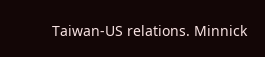Taiwan-US relations. Minnick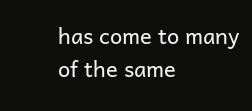has come to many of the same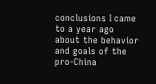conclusions I came to a year ago about the behavior and goals of the pro-China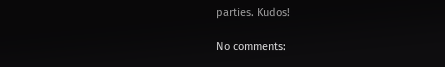parties. Kudos!

No comments: